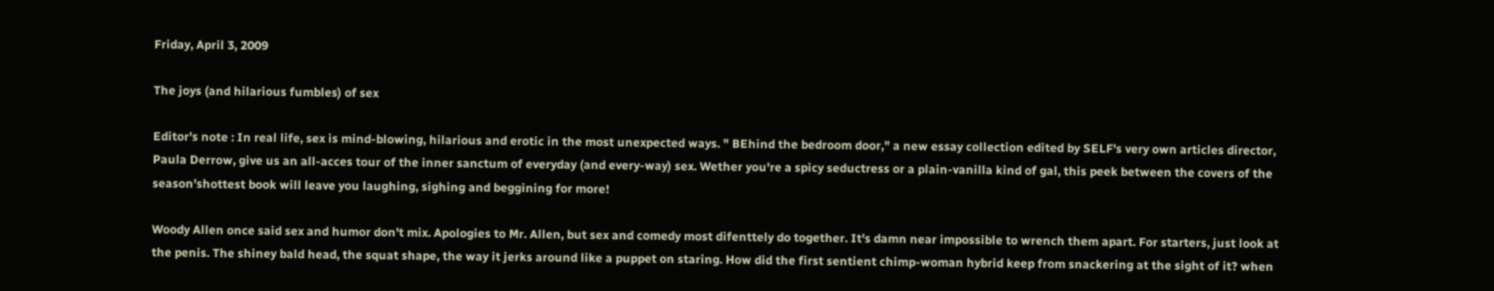Friday, April 3, 2009

The joys (and hilarious fumbles) of sex

Editor's note : In real life, sex is mind-blowing, hilarious and erotic in the most unexpected ways. " BEhind the bedroom door," a new essay collection edited by SELF's very own articles director, Paula Derrow, give us an all-acces tour of the inner sanctum of everyday (and every-way) sex. Wether you're a spicy seductress or a plain-vanilla kind of gal, this peek between the covers of the season'shottest book will leave you laughing, sighing and beggining for more!

Woody Allen once said sex and humor don't mix. Apologies to Mr. Allen, but sex and comedy most difenttely do together. It's damn near impossible to wrench them apart. For starters, just look at the penis. The shiney bald head, the squat shape, the way it jerks around like a puppet on staring. How did the first sentient chimp-woman hybrid keep from snackering at the sight of it? when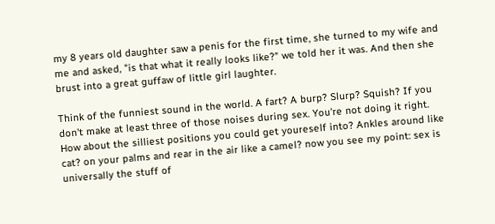my 8 years old daughter saw a penis for the first time, she turned to my wife and me and asked, "is that what it really looks like?" we told her it was. And then she brust into a great guffaw of little girl laughter.

Think of the funniest sound in the world. A fart? A burp? Slurp? Squish? If you don't make at least three of those noises during sex. You're not doing it right. How about the silliest positions you could get youreself into? Ankles around like cat? on your palms and rear in the air like a camel? now you see my point: sex is universally the stuff of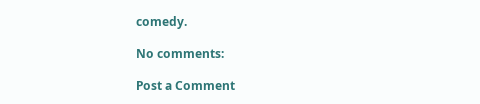comedy.

No comments:

Post a Comment